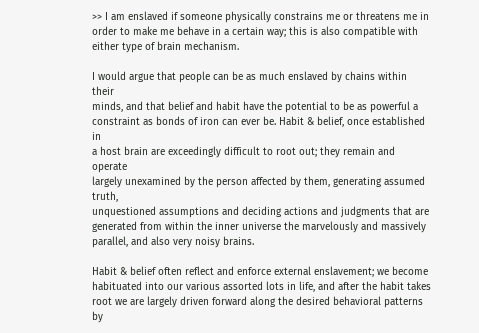>> I am enslaved if someone physically constrains me or threatens me in
order to make me behave in a certain way; this is also compatible with
either type of brain mechanism.

I would argue that people can be as much enslaved by chains within their
minds, and that belief and habit have the potential to be as powerful a
constraint as bonds of iron can ever be. Habit & belief, once established in
a host brain are exceedingly difficult to root out; they remain and operate
largely unexamined by the person affected by them, generating assumed truth,
unquestioned assumptions and deciding actions and judgments that are
generated from within the inner universe the marvelously and massively
parallel, and also very noisy brains.

Habit & belief often reflect and enforce external enslavement; we become
habituated into our various assorted lots in life, and after the habit takes
root we are largely driven forward along the desired behavioral patterns by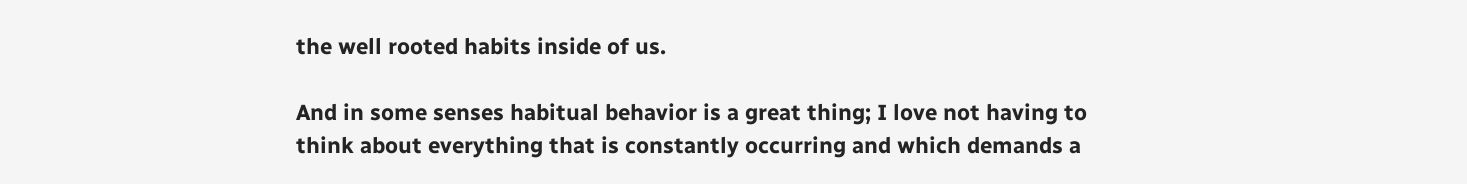the well rooted habits inside of us.

And in some senses habitual behavior is a great thing; I love not having to
think about everything that is constantly occurring and which demands a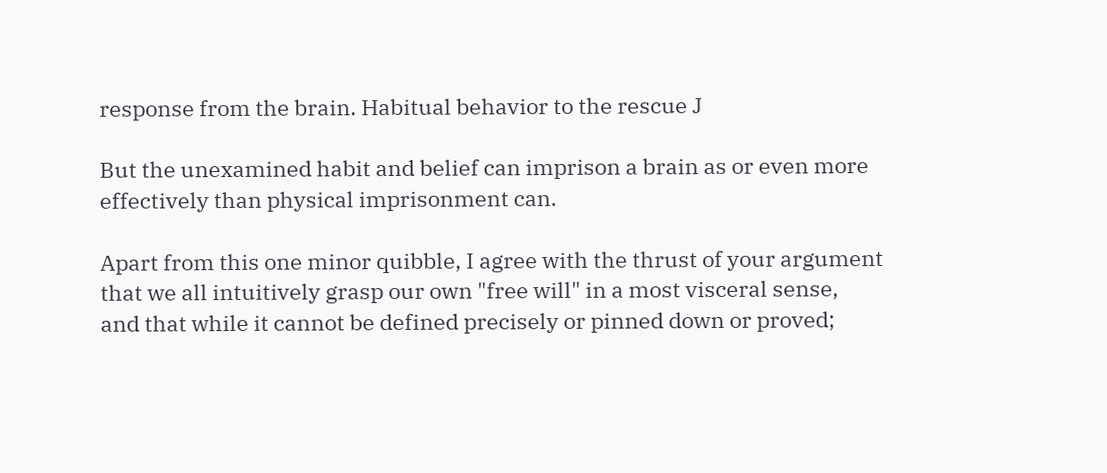response from the brain. Habitual behavior to the rescue J

But the unexamined habit and belief can imprison a brain as or even more
effectively than physical imprisonment can.

Apart from this one minor quibble, I agree with the thrust of your argument
that we all intuitively grasp our own "free will" in a most visceral sense,
and that while it cannot be defined precisely or pinned down or proved;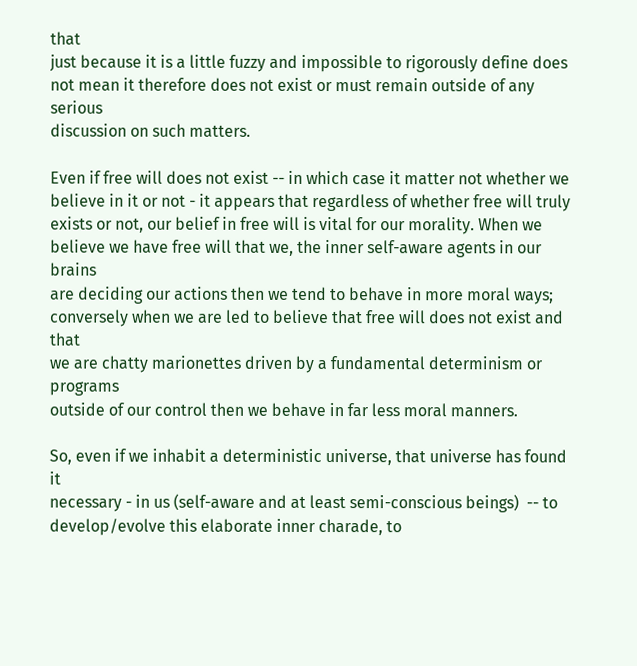that
just because it is a little fuzzy and impossible to rigorously define does
not mean it therefore does not exist or must remain outside of any serious
discussion on such matters.

Even if free will does not exist -- in which case it matter not whether we
believe in it or not - it appears that regardless of whether free will truly
exists or not, our belief in free will is vital for our morality. When we
believe we have free will that we, the inner self-aware agents in our brains
are deciding our actions then we tend to behave in more moral ways;
conversely when we are led to believe that free will does not exist and that
we are chatty marionettes driven by a fundamental determinism or programs
outside of our control then we behave in far less moral manners.

So, even if we inhabit a deterministic universe, that universe has found it
necessary - in us (self-aware and at least semi-conscious beings)  -- to
develop/evolve this elaborate inner charade, to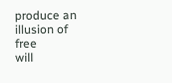produce an illusion of free
will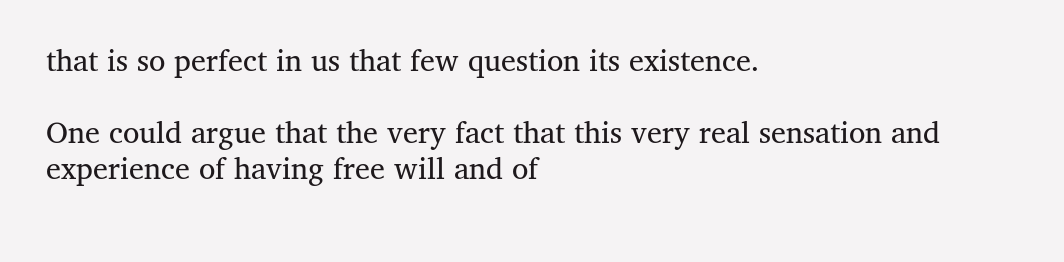that is so perfect in us that few question its existence.

One could argue that the very fact that this very real sensation and
experience of having free will and of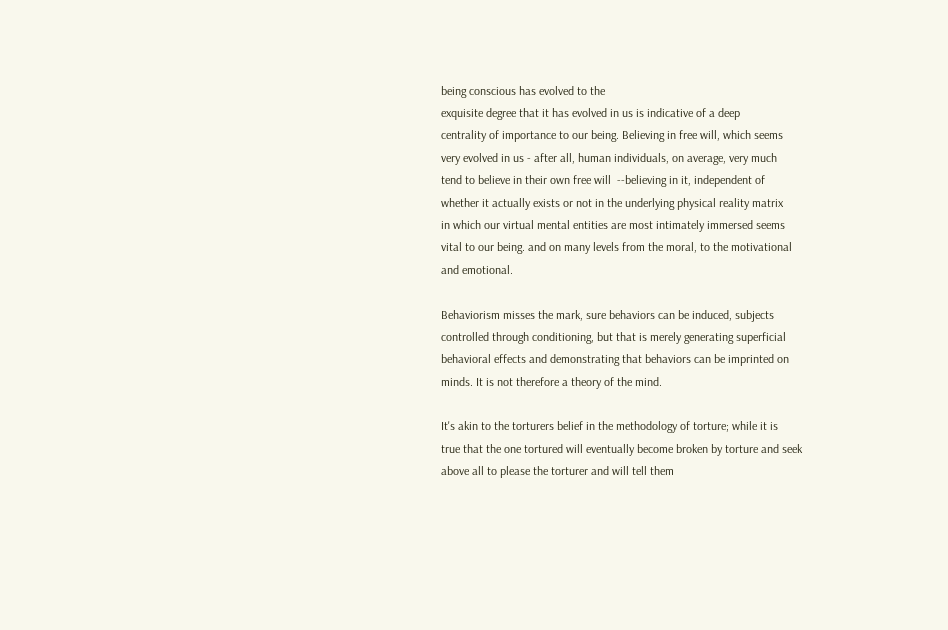being conscious has evolved to the
exquisite degree that it has evolved in us is indicative of a deep
centrality of importance to our being. Believing in free will, which seems
very evolved in us - after all, human individuals, on average, very much
tend to believe in their own free will  --believing in it, independent of
whether it actually exists or not in the underlying physical reality matrix
in which our virtual mental entities are most intimately immersed seems
vital to our being. and on many levels from the moral, to the motivational
and emotional.

Behaviorism misses the mark, sure behaviors can be induced, subjects
controlled through conditioning, but that is merely generating superficial
behavioral effects and demonstrating that behaviors can be imprinted on
minds. It is not therefore a theory of the mind.

It's akin to the torturers belief in the methodology of torture; while it is
true that the one tortured will eventually become broken by torture and seek
above all to please the torturer and will tell them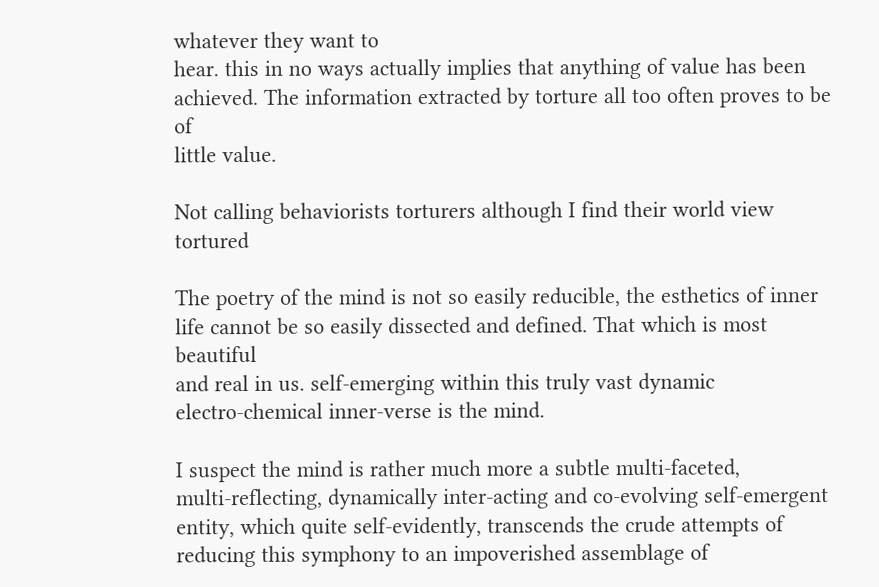whatever they want to
hear. this in no ways actually implies that anything of value has been
achieved. The information extracted by torture all too often proves to be of
little value.

Not calling behaviorists torturers although I find their world view tortured

The poetry of the mind is not so easily reducible, the esthetics of inner
life cannot be so easily dissected and defined. That which is most beautiful
and real in us. self-emerging within this truly vast dynamic
electro-chemical inner-verse is the mind.

I suspect the mind is rather much more a subtle multi-faceted,
multi-reflecting, dynamically inter-acting and co-evolving self-emergent
entity, which quite self-evidently, transcends the crude attempts of
reducing this symphony to an impoverished assemblage of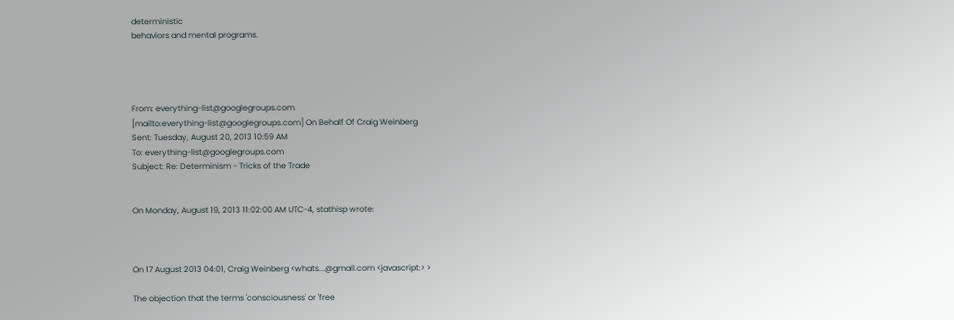deterministic
behaviors and mental programs.




From: everything-list@googlegroups.com
[mailto:everything-list@googlegroups.com] On Behalf Of Craig Weinberg
Sent: Tuesday, August 20, 2013 10:59 AM
To: everything-list@googlegroups.com
Subject: Re: Determinism - Tricks of the Trade


On Monday, August 19, 2013 11:02:00 AM UTC-4, stathisp wrote:



On 17 August 2013 04:01, Craig Weinberg <whats...@gmail.com <javascript:> >

The objection that the terms 'consciousness' or 'free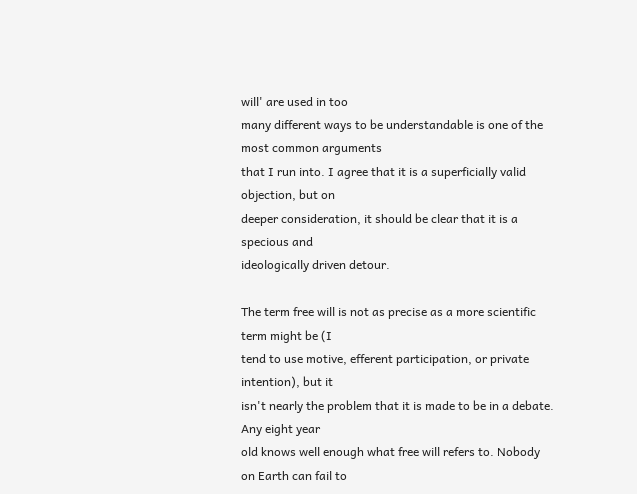will' are used in too
many different ways to be understandable is one of the most common arguments
that I run into. I agree that it is a superficially valid objection, but on
deeper consideration, it should be clear that it is a specious and
ideologically driven detour.

The term free will is not as precise as a more scientific term might be (I
tend to use motive, efferent participation, or private intention), but it
isn't nearly the problem that it is made to be in a debate. Any eight year
old knows well enough what free will refers to. Nobody on Earth can fail to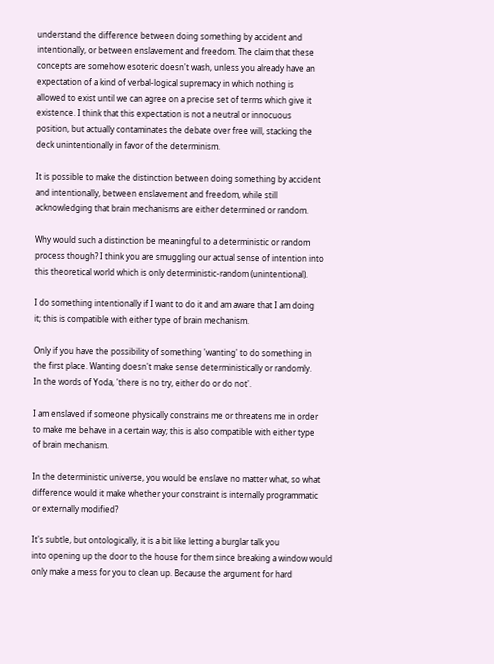understand the difference between doing something by accident and
intentionally, or between enslavement and freedom. The claim that these
concepts are somehow esoteric doesn't wash, unless you already have an
expectation of a kind of verbal-logical supremacy in which nothing is
allowed to exist until we can agree on a precise set of terms which give it
existence. I think that this expectation is not a neutral or innocuous
position, but actually contaminates the debate over free will, stacking the
deck unintentionally in favor of the determinism.

It is possible to make the distinction between doing something by accident
and intentionally, between enslavement and freedom, while still
acknowledging that brain mechanisms are either determined or random.

Why would such a distinction be meaningful to a deterministic or random
process though? I think you are smuggling our actual sense of intention into
this theoretical world which is only deterministic-random (unintentional).

I do something intentionally if I want to do it and am aware that I am doing
it; this is compatible with either type of brain mechanism.

Only if you have the possibility of something 'wanting' to do something in
the first place. Wanting doesn't make sense deterministically or randomly.
In the words of Yoda, 'there is no try, either do or do not'.

I am enslaved if someone physically constrains me or threatens me in order
to make me behave in a certain way; this is also compatible with either type
of brain mechanism.

In the deterministic universe, you would be enslave no matter what, so what
difference would it make whether your constraint is internally programmatic
or externally modified?

It's subtle, but ontologically, it is a bit like letting a burglar talk you
into opening up the door to the house for them since breaking a window would
only make a mess for you to clean up. Because the argument for hard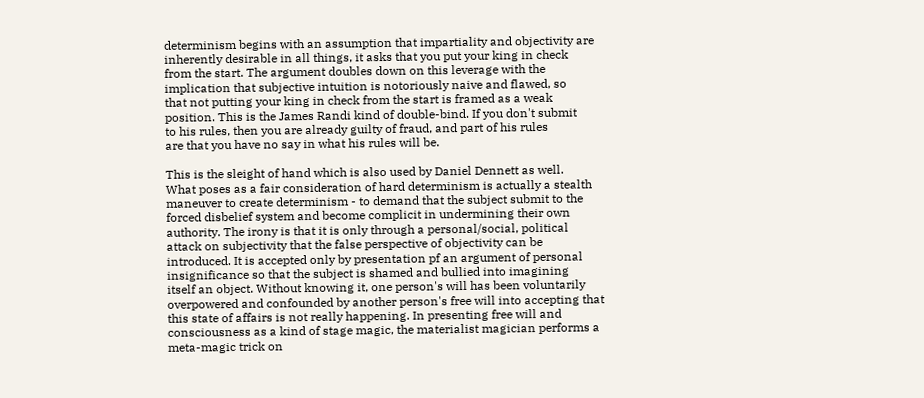determinism begins with an assumption that impartiality and objectivity are
inherently desirable in all things, it asks that you put your king in check
from the start. The argument doubles down on this leverage with the
implication that subjective intuition is notoriously naive and flawed, so
that not putting your king in check from the start is framed as a weak
position. This is the James Randi kind of double-bind. If you don't submit
to his rules, then you are already guilty of fraud, and part of his rules
are that you have no say in what his rules will be.

This is the sleight of hand which is also used by Daniel Dennett as well.
What poses as a fair consideration of hard determinism is actually a stealth
maneuver to create determinism - to demand that the subject submit to the
forced disbelief system and become complicit in undermining their own
authority. The irony is that it is only through a personal/social, political
attack on subjectivity that the false perspective of objectivity can be
introduced. It is accepted only by presentation pf an argument of personal
insignificance so that the subject is shamed and bullied into imagining
itself an object. Without knowing it, one person's will has been voluntarily
overpowered and confounded by another person's free will into accepting that
this state of affairs is not really happening. In presenting free will and
consciousness as a kind of stage magic, the materialist magician performs a
meta-magic trick on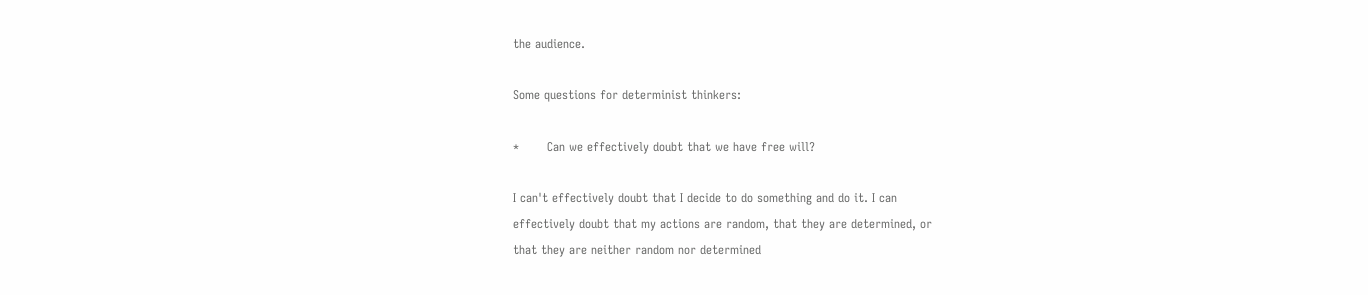the audience.

Some questions for determinist thinkers:

*       Can we effectively doubt that we have free will?

I can't effectively doubt that I decide to do something and do it. I can
effectively doubt that my actions are random, that they are determined, or
that they are neither random nor determined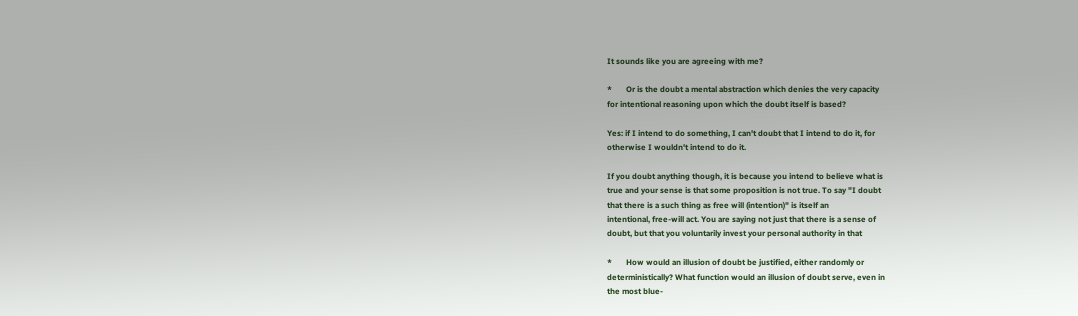It sounds like you are agreeing with me?

*       Or is the doubt a mental abstraction which denies the very capacity
for intentional reasoning upon which the doubt itself is based?

Yes: if I intend to do something, I can't doubt that I intend to do it, for
otherwise I wouldn't intend to do it.

If you doubt anything though, it is because you intend to believe what is
true and your sense is that some proposition is not true. To say "I doubt
that there is a such thing as free will (intention)" is itself an
intentional, free-will act. You are saying not just that there is a sense of
doubt, but that you voluntarily invest your personal authority in that

*       How would an illusion of doubt be justified, either randomly or
deterministically? What function would an illusion of doubt serve, even in
the most blue-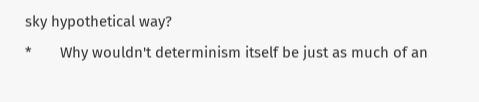sky hypothetical way?
*       Why wouldn't determinism itself be just as much of an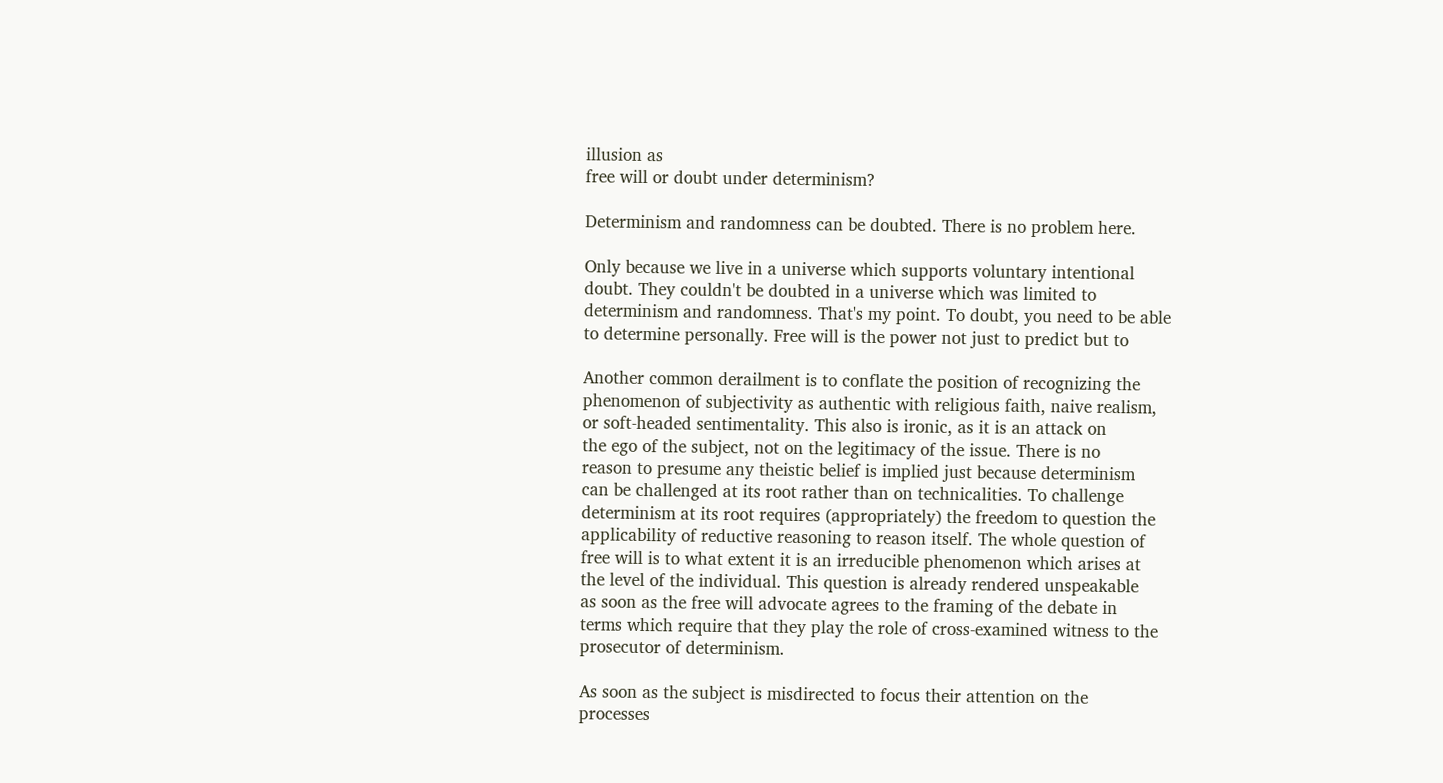illusion as
free will or doubt under determinism?

Determinism and randomness can be doubted. There is no problem here.

Only because we live in a universe which supports voluntary intentional
doubt. They couldn't be doubted in a universe which was limited to
determinism and randomness. That's my point. To doubt, you need to be able
to determine personally. Free will is the power not just to predict but to

Another common derailment is to conflate the position of recognizing the
phenomenon of subjectivity as authentic with religious faith, naive realism,
or soft-headed sentimentality. This also is ironic, as it is an attack on
the ego of the subject, not on the legitimacy of the issue. There is no
reason to presume any theistic belief is implied just because determinism
can be challenged at its root rather than on technicalities. To challenge
determinism at its root requires (appropriately) the freedom to question the
applicability of reductive reasoning to reason itself. The whole question of
free will is to what extent it is an irreducible phenomenon which arises at
the level of the individual. This question is already rendered unspeakable
as soon as the free will advocate agrees to the framing of the debate in
terms which require that they play the role of cross-examined witness to the
prosecutor of determinism.

As soon as the subject is misdirected to focus their attention on the
processes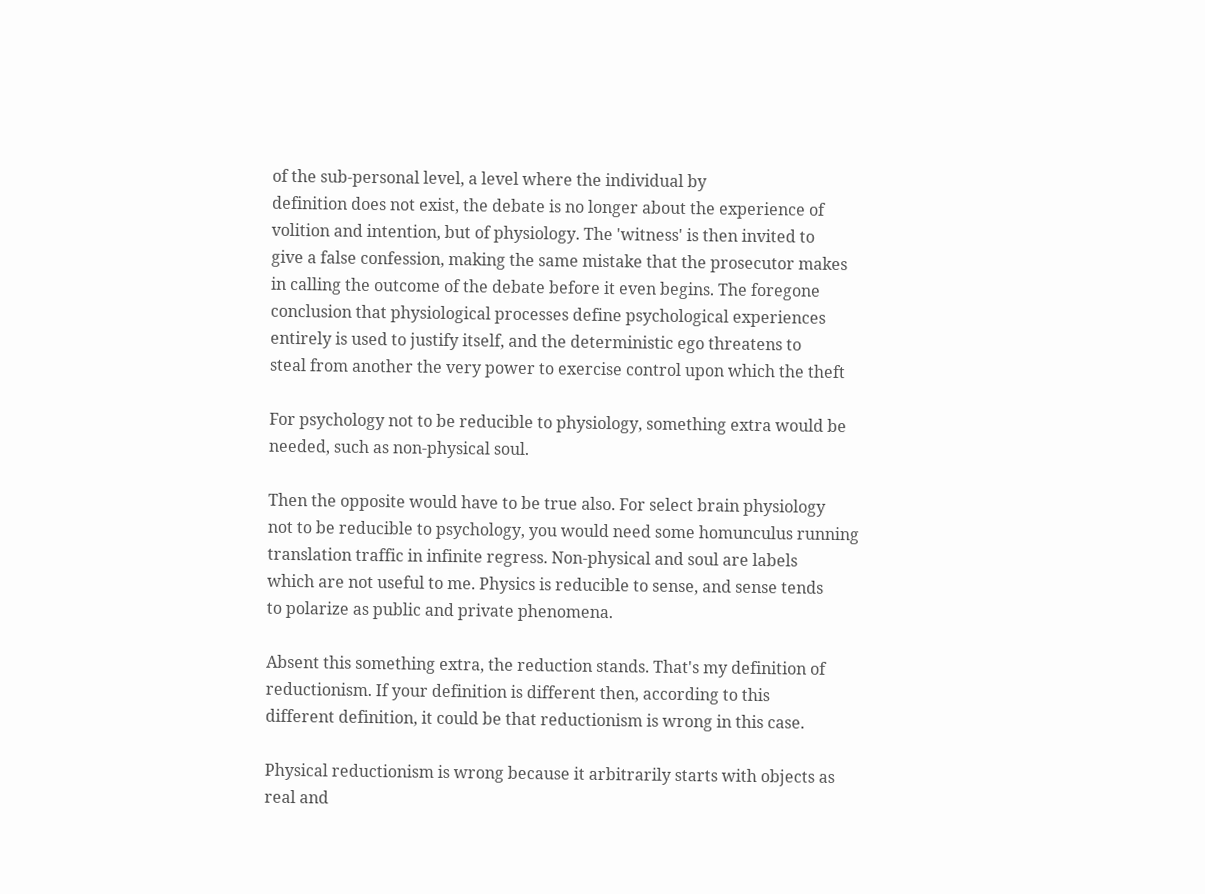of the sub-personal level, a level where the individual by
definition does not exist, the debate is no longer about the experience of
volition and intention, but of physiology. The 'witness' is then invited to
give a false confession, making the same mistake that the prosecutor makes
in calling the outcome of the debate before it even begins. The foregone
conclusion that physiological processes define psychological experiences
entirely is used to justify itself, and the deterministic ego threatens to
steal from another the very power to exercise control upon which the theft

For psychology not to be reducible to physiology, something extra would be
needed, such as non-physical soul.

Then the opposite would have to be true also. For select brain physiology
not to be reducible to psychology, you would need some homunculus running
translation traffic in infinite regress. Non-physical and soul are labels
which are not useful to me. Physics is reducible to sense, and sense tends
to polarize as public and private phenomena.

Absent this something extra, the reduction stands. That's my definition of
reductionism. If your definition is different then, according to this
different definition, it could be that reductionism is wrong in this case.

Physical reductionism is wrong because it arbitrarily starts with objects as
real and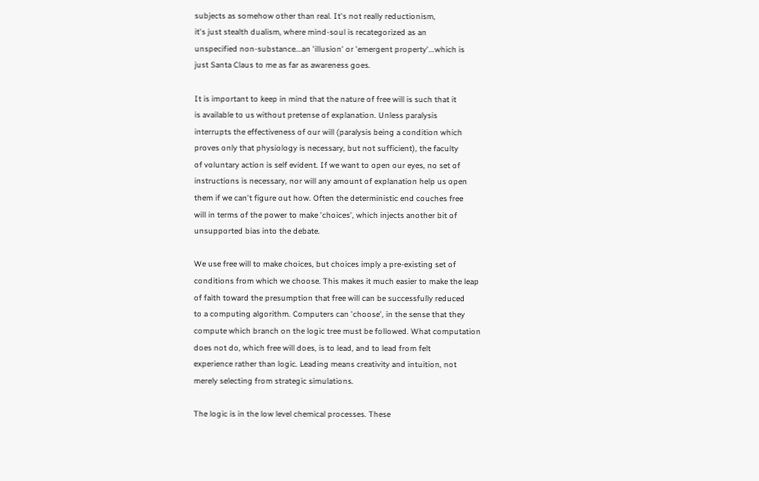subjects as somehow other than real. It's not really reductionism,
it's just stealth dualism, where mind-soul is recategorized as an
unspecified non-substance...an 'illusion' or 'emergent property'...which is
just Santa Claus to me as far as awareness goes.

It is important to keep in mind that the nature of free will is such that it
is available to us without pretense of explanation. Unless paralysis
interrupts the effectiveness of our will (paralysis being a condition which
proves only that physiology is necessary, but not sufficient), the faculty
of voluntary action is self evident. If we want to open our eyes, no set of
instructions is necessary, nor will any amount of explanation help us open
them if we can't figure out how. Often the deterministic end couches free
will in terms of the power to make 'choices', which injects another bit of
unsupported bias into the debate.

We use free will to make choices, but choices imply a pre-existing set of
conditions from which we choose. This makes it much easier to make the leap
of faith toward the presumption that free will can be successfully reduced
to a computing algorithm. Computers can 'choose', in the sense that they
compute which branch on the logic tree must be followed. What computation
does not do, which free will does, is to lead, and to lead from felt
experience rather than logic. Leading means creativity and intuition, not
merely selecting from strategic simulations.

The logic is in the low level chemical processes. These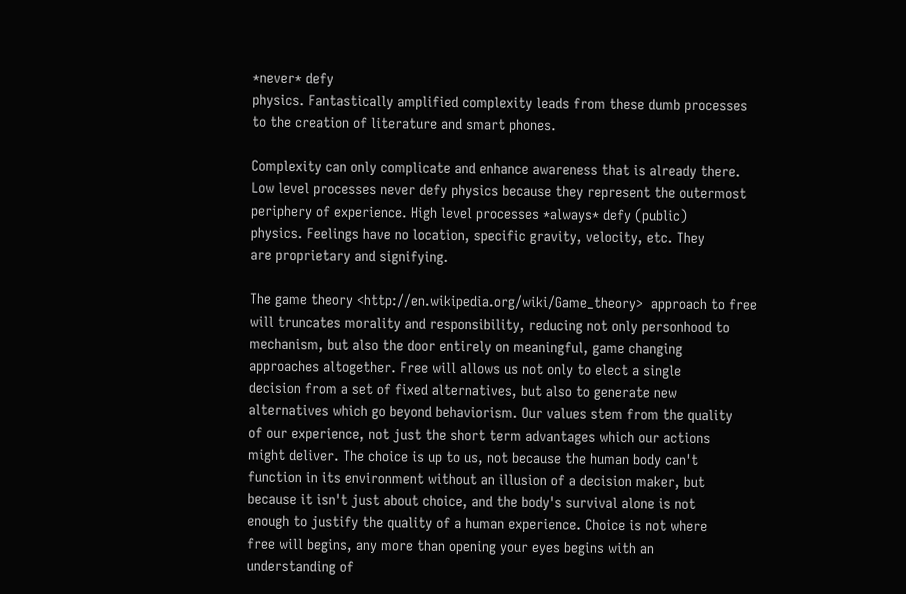*never* defy
physics. Fantastically amplified complexity leads from these dumb processes
to the creation of literature and smart phones.

Complexity can only complicate and enhance awareness that is already there.
Low level processes never defy physics because they represent the outermost
periphery of experience. High level processes *always* defy (public)
physics. Feelings have no location, specific gravity, velocity, etc. They
are proprietary and signifying.

The game theory <http://en.wikipedia.org/wiki/Game_theory>  approach to free
will truncates morality and responsibility, reducing not only personhood to
mechanism, but also the door entirely on meaningful, game changing
approaches altogether. Free will allows us not only to elect a single
decision from a set of fixed alternatives, but also to generate new
alternatives which go beyond behaviorism. Our values stem from the quality
of our experience, not just the short term advantages which our actions
might deliver. The choice is up to us, not because the human body can't
function in its environment without an illusion of a decision maker, but
because it isn't just about choice, and the body's survival alone is not
enough to justify the quality of a human experience. Choice is not where
free will begins, any more than opening your eyes begins with an
understanding of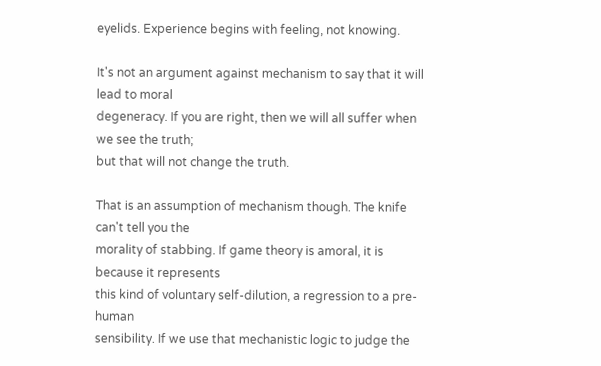eyelids. Experience begins with feeling, not knowing.

It's not an argument against mechanism to say that it will lead to moral
degeneracy. If you are right, then we will all suffer when we see the truth;
but that will not change the truth.

That is an assumption of mechanism though. The knife can't tell you the
morality of stabbing. If game theory is amoral, it is because it represents
this kind of voluntary self-dilution, a regression to a pre-human
sensibility. If we use that mechanistic logic to judge the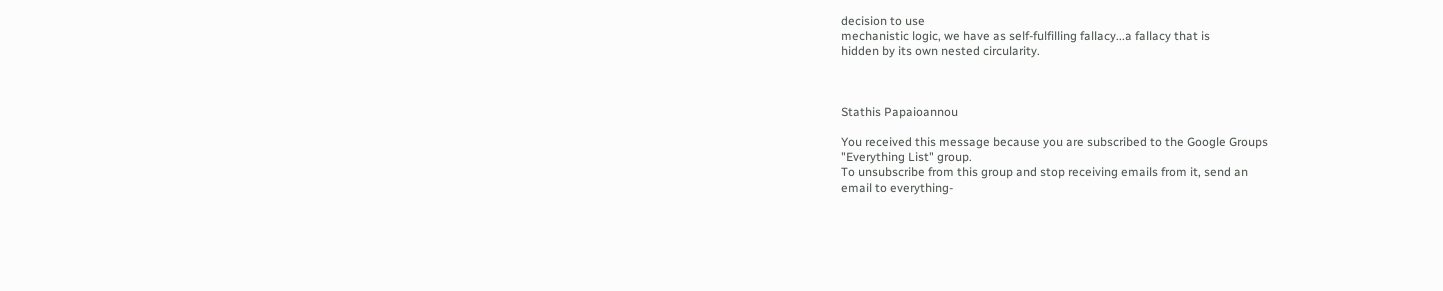decision to use
mechanistic logic, we have as self-fulfilling fallacy...a fallacy that is
hidden by its own nested circularity.



Stathis Papaioannou

You received this message because you are subscribed to the Google Groups
"Everything List" group.
To unsubscribe from this group and stop receiving emails from it, send an
email to everything-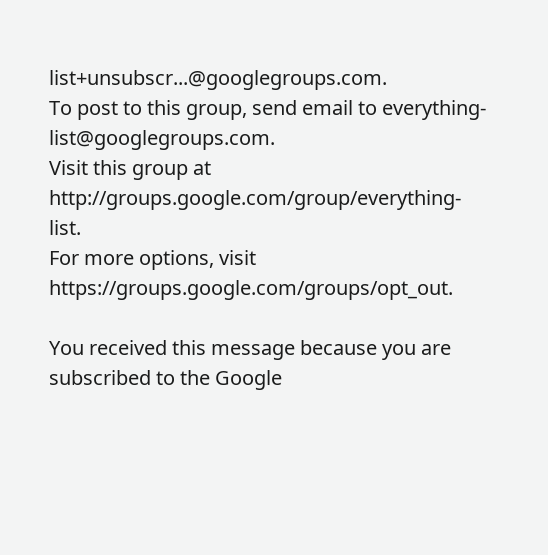list+unsubscr...@googlegroups.com.
To post to this group, send email to everything-list@googlegroups.com.
Visit this group at http://groups.google.com/group/everything-list.
For more options, visit https://groups.google.com/groups/opt_out.

You received this message because you are subscribed to the Google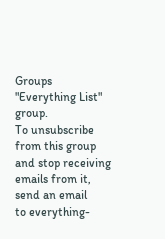Groups
"Everything List" group.
To unsubscribe from this group and stop receiving emails from it, send an email
to everything-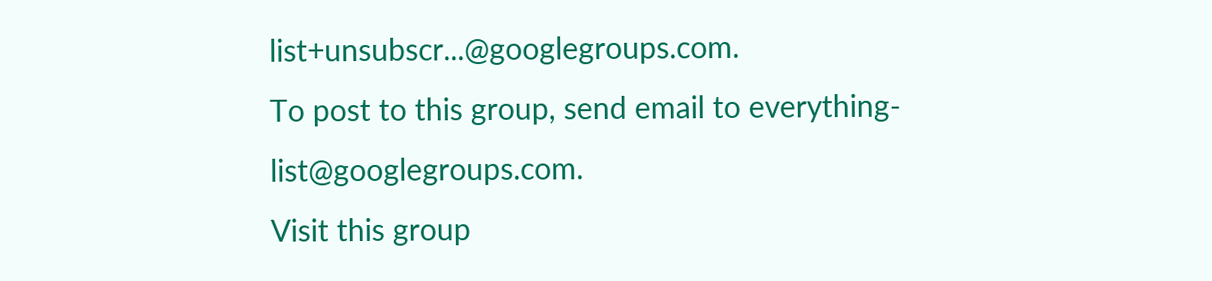list+unsubscr...@googlegroups.com.
To post to this group, send email to everything-list@googlegroups.com.
Visit this group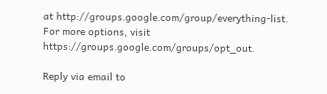at http://groups.google.com/group/everything-list.
For more options, visit https://groups.google.com/groups/opt_out.

Reply via email to